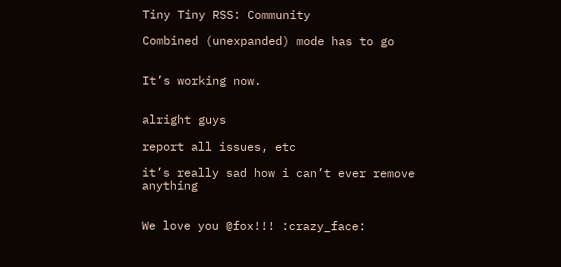Tiny Tiny RSS: Community

Combined (unexpanded) mode has to go


It’s working now.


alright guys

report all issues, etc

it’s really sad how i can’t ever remove anything


We love you @fox!!! :crazy_face: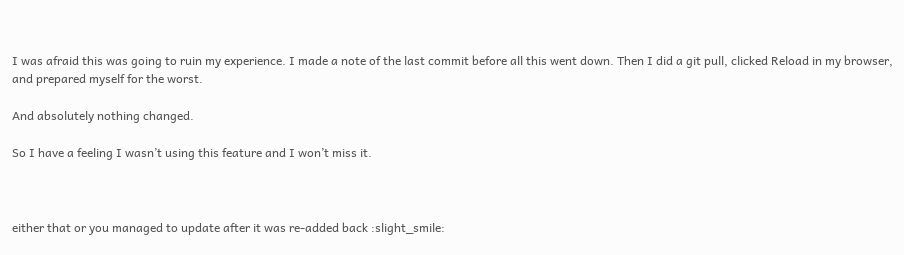I was afraid this was going to ruin my experience. I made a note of the last commit before all this went down. Then I did a git pull, clicked Reload in my browser, and prepared myself for the worst.

And absolutely nothing changed.

So I have a feeling I wasn’t using this feature and I won’t miss it.



either that or you managed to update after it was re-added back :slight_smile: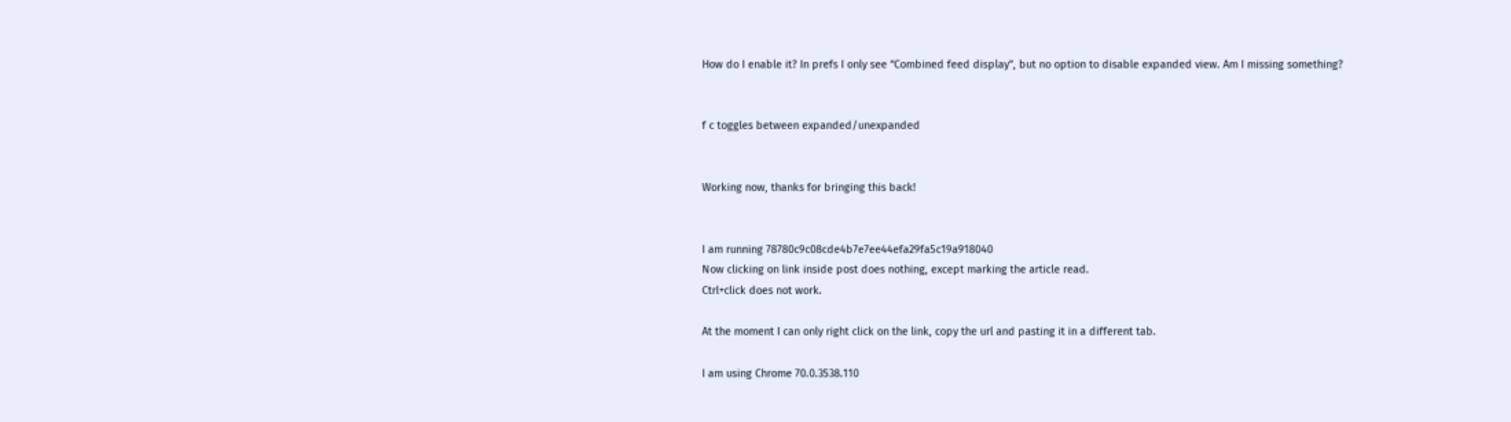How do I enable it? In prefs I only see “Combined feed display”, but no option to disable expanded view. Am I missing something?


f c toggles between expanded/unexpanded


Working now, thanks for bringing this back!


I am running 78780c9c08cde4b7e7ee44efa29fa5c19a918040
Now clicking on link inside post does nothing, except marking the article read.
Ctrl+click does not work.

At the moment I can only right click on the link, copy the url and pasting it in a different tab.

I am using Chrome 70.0.3538.110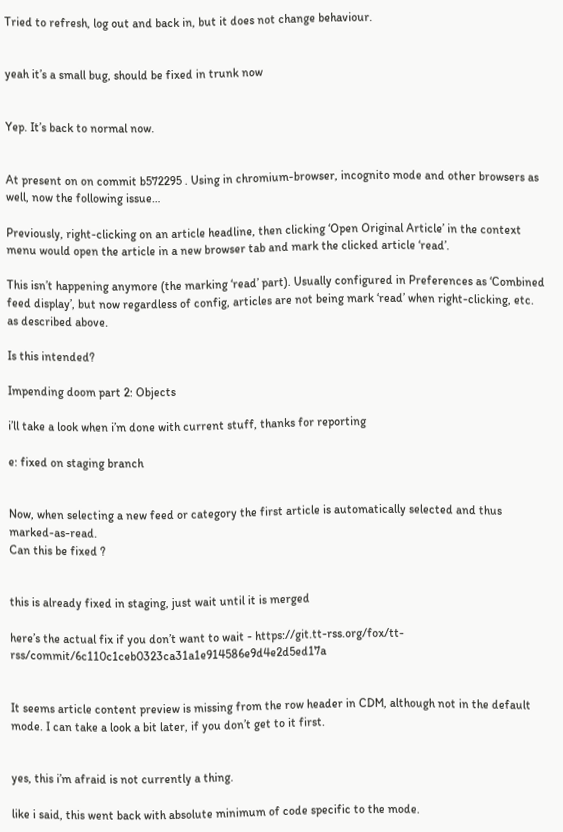Tried to refresh, log out and back in, but it does not change behaviour.


yeah it’s a small bug, should be fixed in trunk now


Yep. It’s back to normal now.


At present on on commit b572295 . Using in chromium-browser, incognito mode and other browsers as well, now the following issue…

Previously, right-clicking on an article headline, then clicking ‘Open Original Article’ in the context menu would open the article in a new browser tab and mark the clicked article ‘read’.

This isn’t happening anymore (the marking ‘read’ part). Usually configured in Preferences as ‘Combined feed display’, but now regardless of config, articles are not being mark ‘read’ when right-clicking, etc. as described above.

Is this intended?

Impending doom part 2: Objects

i’ll take a look when i’m done with current stuff, thanks for reporting

e: fixed on staging branch


Now, when selecting a new feed or category the first article is automatically selected and thus marked-as-read.
Can this be fixed ?


this is already fixed in staging, just wait until it is merged

here’s the actual fix if you don’t want to wait - https://git.tt-rss.org/fox/tt-rss/commit/6c110c1ceb0323ca31a1e914586e9d4e2d5ed17a


It seems article content preview is missing from the row header in CDM, although not in the default mode. I can take a look a bit later, if you don’t get to it first.


yes, this i’m afraid is not currently a thing.

like i said, this went back with absolute minimum of code specific to the mode.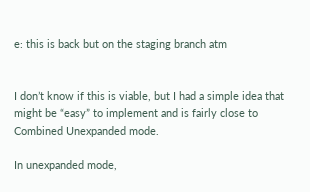e: this is back but on the staging branch atm


I don’t know if this is viable, but I had a simple idea that might be “easy” to implement and is fairly close to Combined Unexpanded mode.

In unexpanded mode,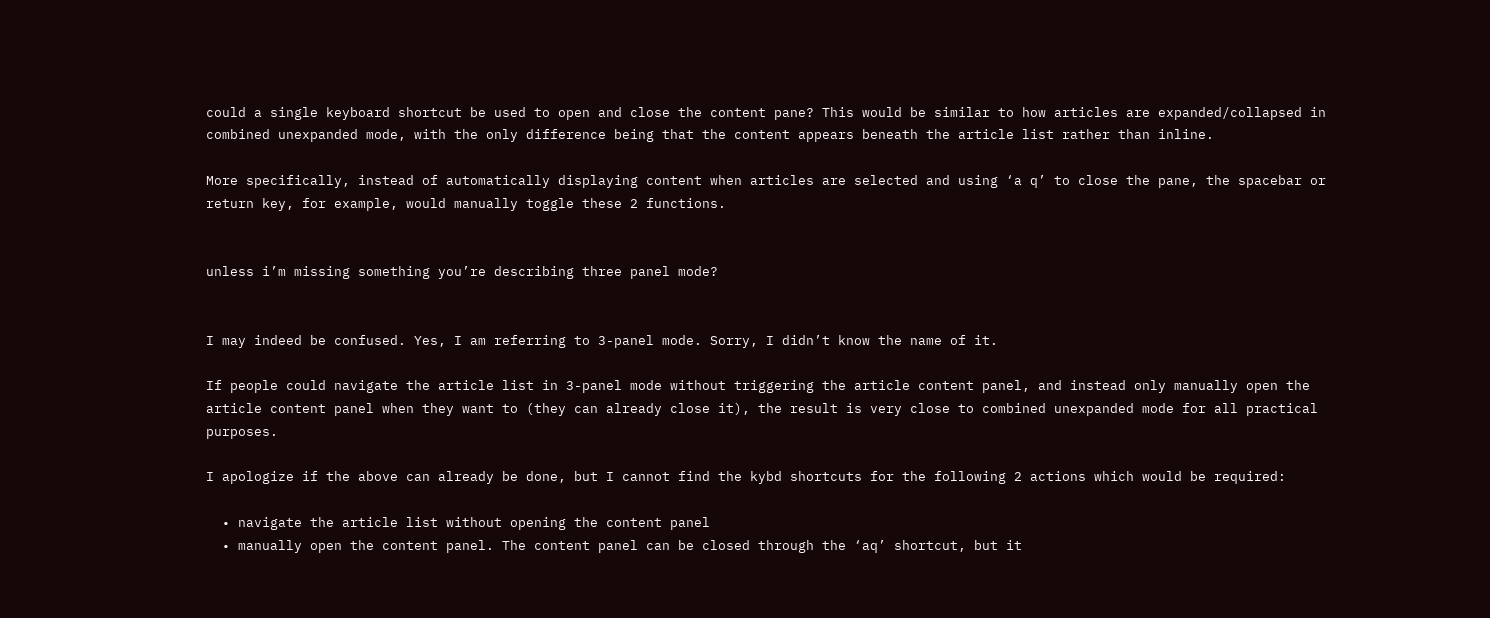could a single keyboard shortcut be used to open and close the content pane? This would be similar to how articles are expanded/collapsed in combined unexpanded mode, with the only difference being that the content appears beneath the article list rather than inline.

More specifically, instead of automatically displaying content when articles are selected and using ‘a q’ to close the pane, the spacebar or return key, for example, would manually toggle these 2 functions.


unless i’m missing something you’re describing three panel mode?


I may indeed be confused. Yes, I am referring to 3-panel mode. Sorry, I didn’t know the name of it.

If people could navigate the article list in 3-panel mode without triggering the article content panel, and instead only manually open the article content panel when they want to (they can already close it), the result is very close to combined unexpanded mode for all practical purposes.

I apologize if the above can already be done, but I cannot find the kybd shortcuts for the following 2 actions which would be required:

  • navigate the article list without opening the content panel
  • manually open the content panel. The content panel can be closed through the ‘aq’ shortcut, but it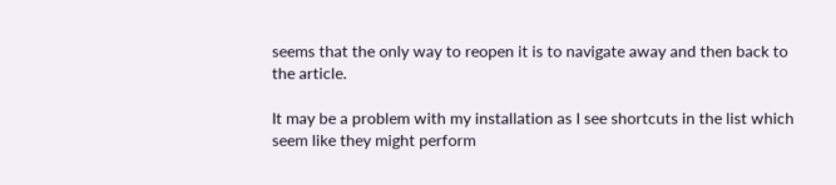seems that the only way to reopen it is to navigate away and then back to the article.

It may be a problem with my installation as I see shortcuts in the list which seem like they might perform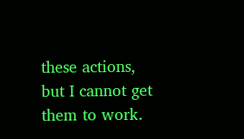these actions, but I cannot get them to work.